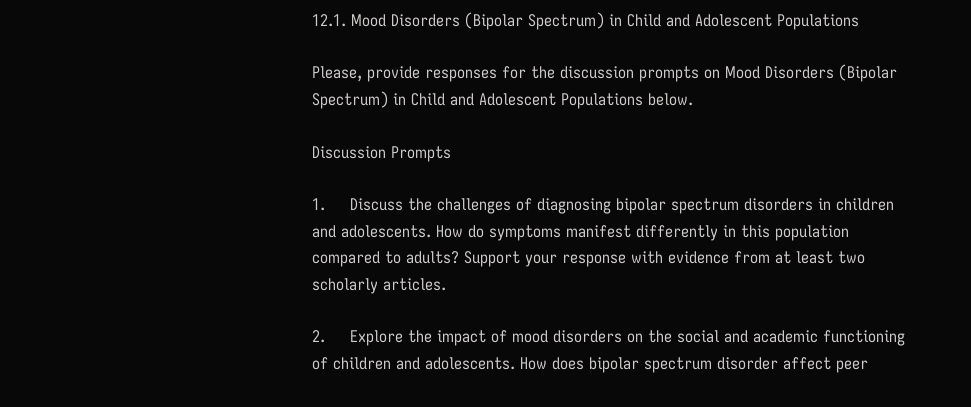12.1. Mood Disorders (Bipolar Spectrum) in Child and Adolescent Populations

Please, provide responses for the discussion prompts on Mood Disorders (Bipolar Spectrum) in Child and Adolescent Populations below.

Discussion Prompts

1.     Discuss the challenges of diagnosing bipolar spectrum disorders in children and adolescents. How do symptoms manifest differently in this population compared to adults? Support your response with evidence from at least two scholarly articles.

2.     Explore the impact of mood disorders on the social and academic functioning of children and adolescents. How does bipolar spectrum disorder affect peer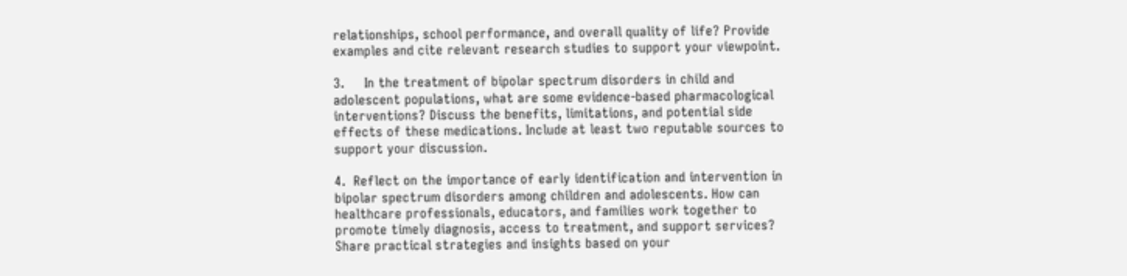relationships, school performance, and overall quality of life? Provide examples and cite relevant research studies to support your viewpoint.

3.     In the treatment of bipolar spectrum disorders in child and adolescent populations, what are some evidence-based pharmacological interventions? Discuss the benefits, limitations, and potential side effects of these medications. Include at least two reputable sources to support your discussion.

4.  Reflect on the importance of early identification and intervention in bipolar spectrum disorders among children and adolescents. How can healthcare professionals, educators, and families work together to promote timely diagnosis, access to treatment, and support services? Share practical strategies and insights based on your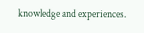knowledge and experiences.